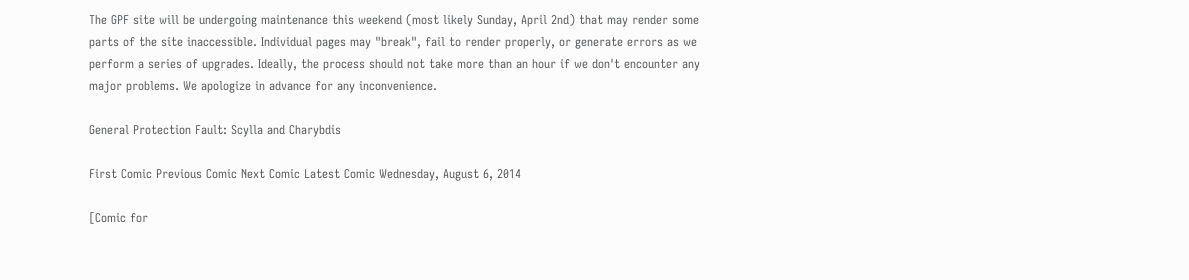The GPF site will be undergoing maintenance this weekend (most likely Sunday, April 2nd) that may render some parts of the site inaccessible. Individual pages may "break", fail to render properly, or generate errors as we perform a series of upgrades. Ideally, the process should not take more than an hour if we don't encounter any major problems. We apologize in advance for any inconvenience.

General Protection Fault: Scylla and Charybdis

First Comic Previous Comic Next Comic Latest Comic Wednesday, August 6, 2014

[Comic for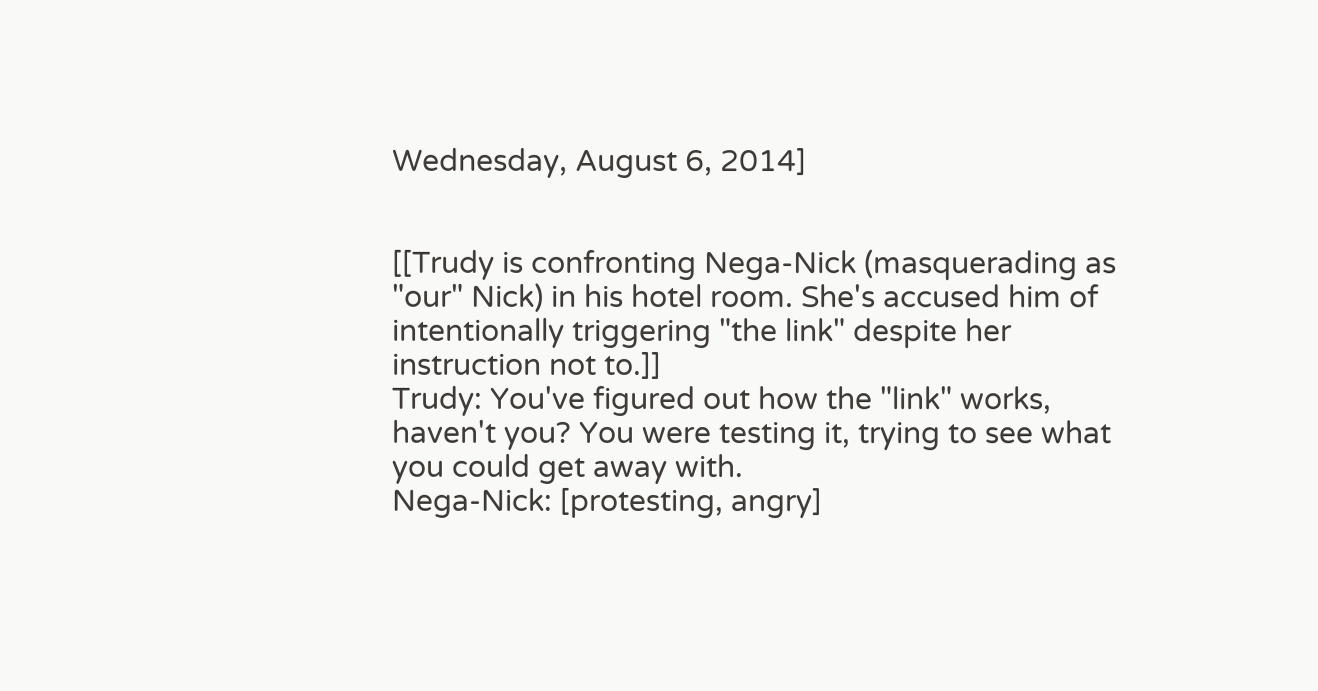Wednesday, August 6, 2014]


[[Trudy is confronting Nega-Nick (masquerading as "our" Nick) in his hotel room. She's accused him of intentionally triggering "the link" despite her instruction not to.]]
Trudy: You've figured out how the "link" works, haven't you? You were testing it, trying to see what you could get away with.
Nega-Nick: [protesting, angry]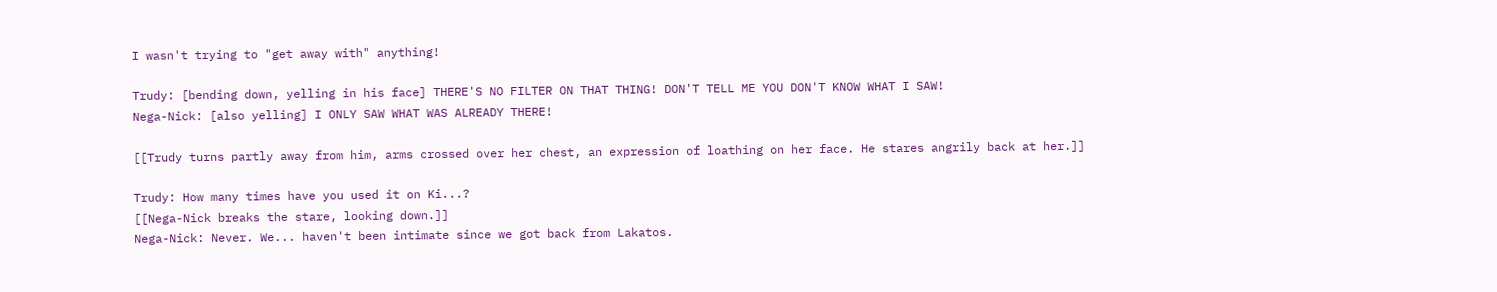I wasn't trying to "get away with" anything!

Trudy: [bending down, yelling in his face] THERE'S NO FILTER ON THAT THING! DON'T TELL ME YOU DON'T KNOW WHAT I SAW!
Nega-Nick: [also yelling] I ONLY SAW WHAT WAS ALREADY THERE!

[[Trudy turns partly away from him, arms crossed over her chest, an expression of loathing on her face. He stares angrily back at her.]]

Trudy: How many times have you used it on Ki...?
[[Nega-Nick breaks the stare, looking down.]]
Nega-Nick: Never. We... haven't been intimate since we got back from Lakatos.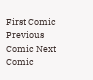First Comic Previous Comic Next Comic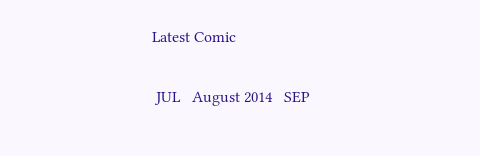Latest Comic

 JUL   August 2014   SEP